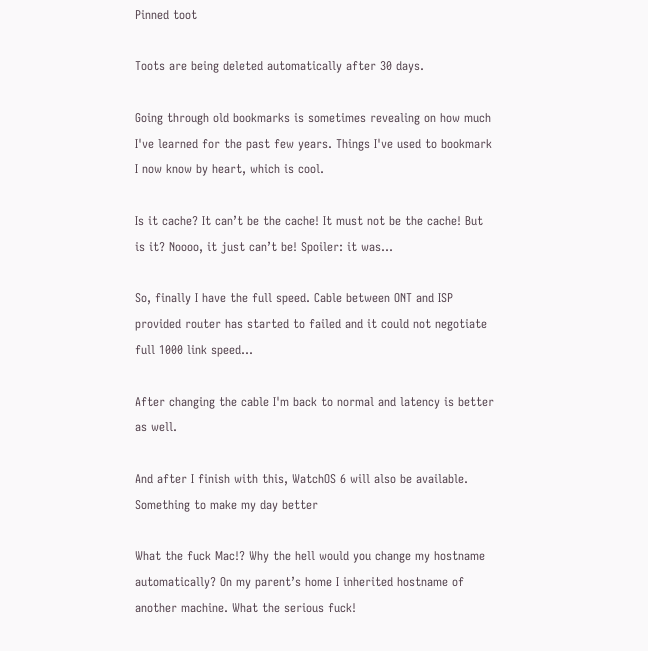Pinned toot

Toots are being deleted automatically after 30 days.

Going through old bookmarks is sometimes revealing on how much I've learned for the past few years. Things I've used to bookmark I now know by heart, which is cool.

Is it cache? It can’t be the cache! It must not be the cache! But is it? Noooo, it just can’t be! Spoiler: it was…

So, finally I have the full speed. Cable between ONT and ISP provided router has started to failed and it could not negotiate full 1000 link speed...

After changing the cable I'm back to normal and latency is better as well.

And after I finish with this, WatchOS 6 will also be available. Something to make my day better

What the fuck Mac!? Why the hell would you change my hostname automatically? On my parent’s home I inherited hostname of another machine. What the serious fuck!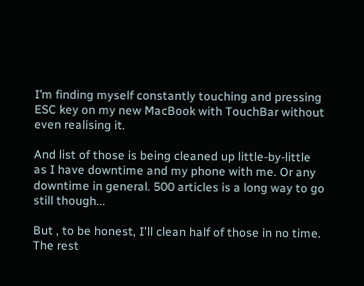I’m finding myself constantly touching and pressing ESC key on my new MacBook with TouchBar without even realising it.

And list of those is being cleaned up little-by-little as I have downtime and my phone with me. Or any downtime in general. 500 articles is a long way to go still though...

But , to be honest, I'll clean half of those in no time. The rest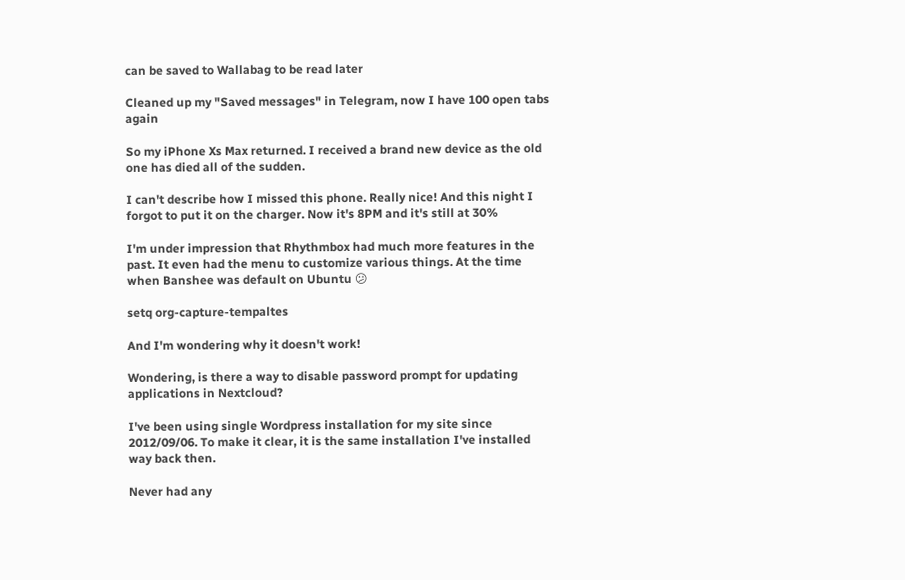can be saved to Wallabag to be read later

Cleaned up my "Saved messages" in Telegram, now I have 100 open tabs again

So my iPhone Xs Max returned. I received a brand new device as the old one has died all of the sudden.

I can't describe how I missed this phone. Really nice! And this night I forgot to put it on the charger. Now it's 8PM and it's still at 30%

I'm under impression that Rhythmbox had much more features in the past. It even had the menu to customize various things. At the time when Banshee was default on Ubuntu 😕

setq org-capture-tempaltes

And I'm wondering why it doesn't work!

Wondering, is there a way to disable password prompt for updating applications in Nextcloud?

I've been using single Wordpress installation for my site since 2012/09/06. To make it clear, it is the same installation I've installed way back then.

Never had any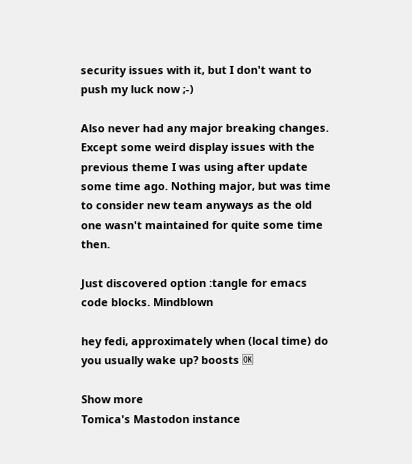security issues with it, but I don't want to push my luck now ;-)

Also never had any major breaking changes. Except some weird display issues with the previous theme I was using after update some time ago. Nothing major, but was time to consider new team anyways as the old one wasn't maintained for quite some time then.

Just discovered option :tangle for emacs code blocks. Mindblown

hey fedi, approximately when (local time) do you usually wake up? boosts 🆗

Show more
Tomica's Mastodon instance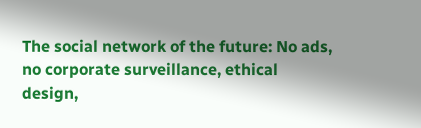The social network of the future: No ads, no corporate surveillance, ethical design,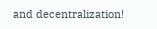and decentralization!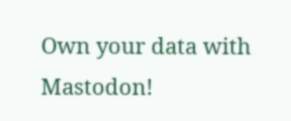Own your data with Mastodon!